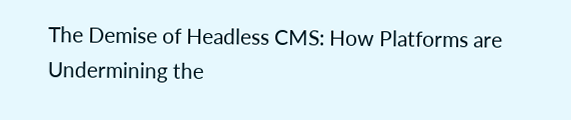The Demise of Headless CMS: How Platforms are Undermining the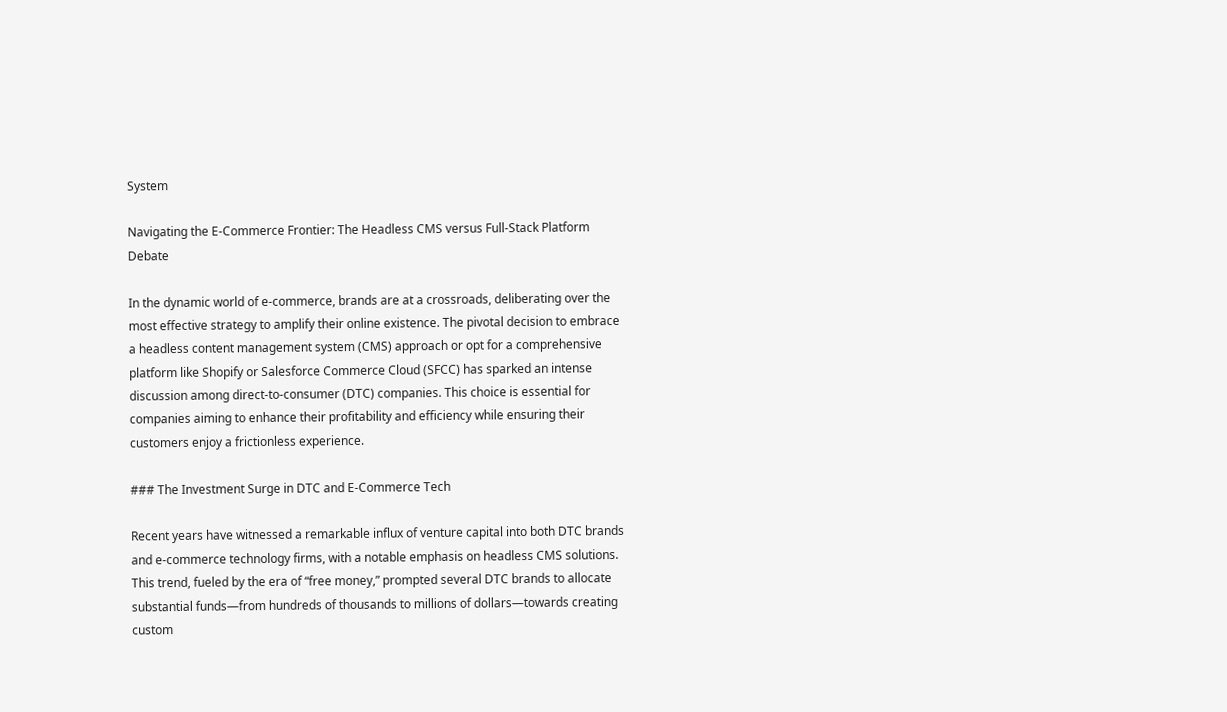System

Navigating the E-Commerce Frontier: The Headless CMS versus Full-Stack Platform Debate

In the dynamic world of e-commerce, brands are at a crossroads, deliberating over the most effective strategy to amplify their online existence. The pivotal decision to embrace a headless content management system (CMS) approach or opt for a comprehensive platform like Shopify or Salesforce Commerce Cloud (SFCC) has sparked an intense discussion among direct-to-consumer (DTC) companies. This choice is essential for companies aiming to enhance their profitability and efficiency while ensuring their customers enjoy a frictionless experience.

### The Investment Surge in DTC and E-Commerce Tech

Recent years have witnessed a remarkable influx of venture capital into both DTC brands and e-commerce technology firms, with a notable emphasis on headless CMS solutions. This trend, fueled by the era of “free money,” prompted several DTC brands to allocate substantial funds—from hundreds of thousands to millions of dollars—towards creating custom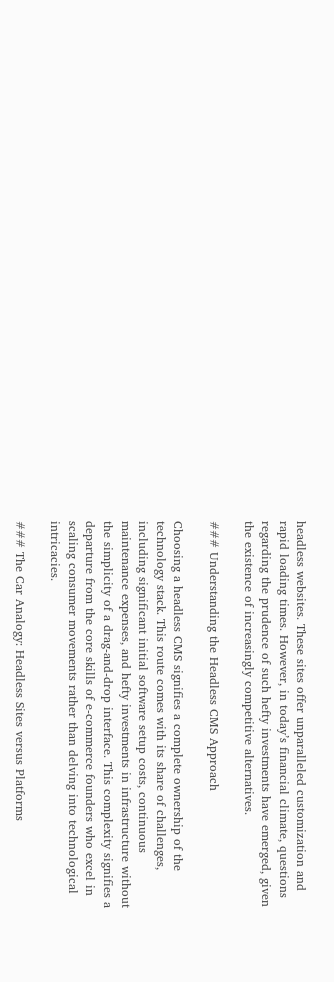headless websites. These sites offer unparalleled customization and rapid loading times. However, in today’s financial climate, questions regarding the prudence of such hefty investments have emerged, given the existence of increasingly competitive alternatives.

### Understanding the Headless CMS Approach

Choosing a headless CMS signifies a complete ownership of the technology stack. This route comes with its share of challenges, including significant initial software setup costs, continuous maintenance expenses, and hefty investments in infrastructure without the simplicity of a drag-and-drop interface. This complexity signifies a departure from the core skills of e-commerce founders who excel in scaling consumer movements rather than delving into technological intricacies.

### The Car Analogy: Headless Sites versus Platforms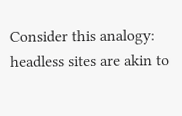Consider this analogy: headless sites are akin to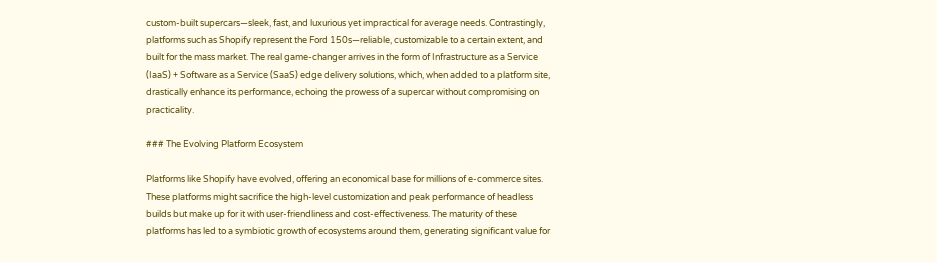custom-built supercars—sleek, fast, and luxurious yet impractical for average needs. Contrastingly, platforms such as Shopify represent the Ford 150s—reliable, customizable to a certain extent, and built for the mass market. The real game-changer arrives in the form of Infrastructure as a Service (IaaS) + Software as a Service (SaaS) edge delivery solutions, which, when added to a platform site, drastically enhance its performance, echoing the prowess of a supercar without compromising on practicality.

### The Evolving Platform Ecosystem

Platforms like Shopify have evolved, offering an economical base for millions of e-commerce sites. These platforms might sacrifice the high-level customization and peak performance of headless builds but make up for it with user-friendliness and cost-effectiveness. The maturity of these platforms has led to a symbiotic growth of ecosystems around them, generating significant value for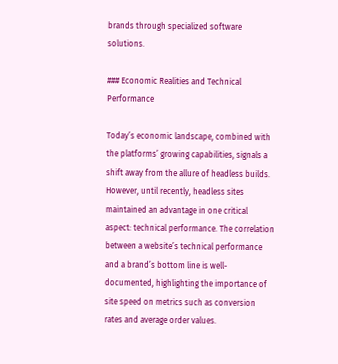brands through specialized software solutions.

### Economic Realities and Technical Performance

Today’s economic landscape, combined with the platforms’ growing capabilities, signals a shift away from the allure of headless builds. However, until recently, headless sites maintained an advantage in one critical aspect: technical performance. The correlation between a website’s technical performance and a brand’s bottom line is well-documented, highlighting the importance of site speed on metrics such as conversion rates and average order values.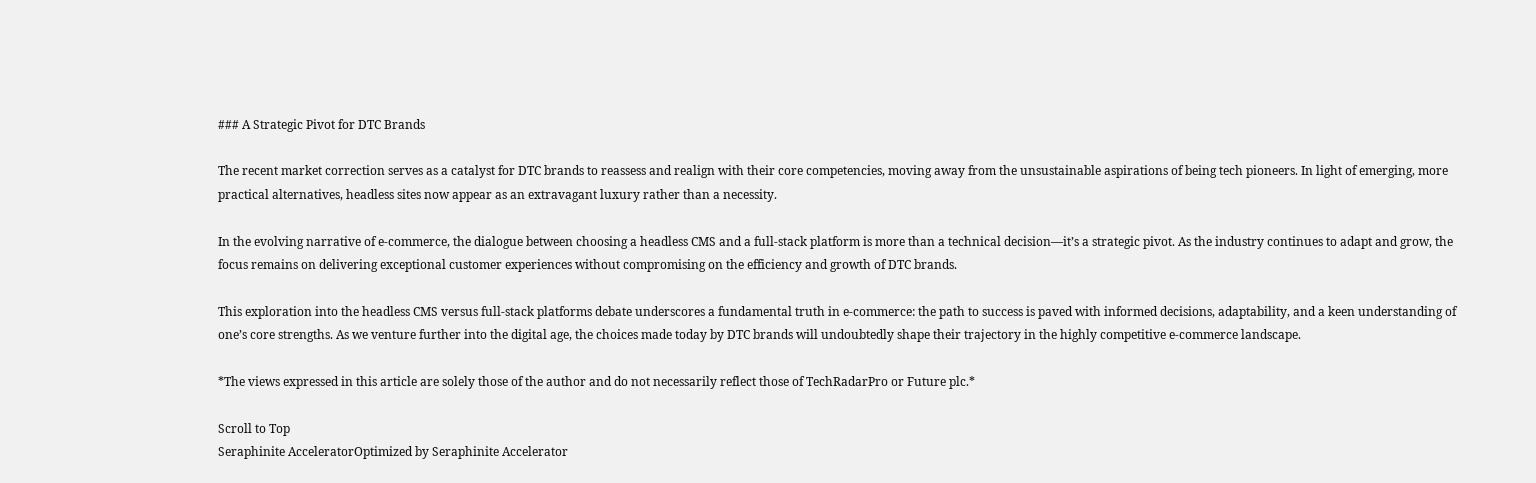### A Strategic Pivot for DTC Brands

The recent market correction serves as a catalyst for DTC brands to reassess and realign with their core competencies, moving away from the unsustainable aspirations of being tech pioneers. In light of emerging, more practical alternatives, headless sites now appear as an extravagant luxury rather than a necessity.

In the evolving narrative of e-commerce, the dialogue between choosing a headless CMS and a full-stack platform is more than a technical decision—it’s a strategic pivot. As the industry continues to adapt and grow, the focus remains on delivering exceptional customer experiences without compromising on the efficiency and growth of DTC brands.

This exploration into the headless CMS versus full-stack platforms debate underscores a fundamental truth in e-commerce: the path to success is paved with informed decisions, adaptability, and a keen understanding of one’s core strengths. As we venture further into the digital age, the choices made today by DTC brands will undoubtedly shape their trajectory in the highly competitive e-commerce landscape.

*The views expressed in this article are solely those of the author and do not necessarily reflect those of TechRadarPro or Future plc.*

Scroll to Top
Seraphinite AcceleratorOptimized by Seraphinite Accelerator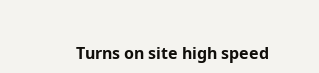Turns on site high speed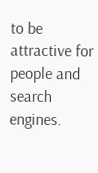to be attractive for people and search engines.